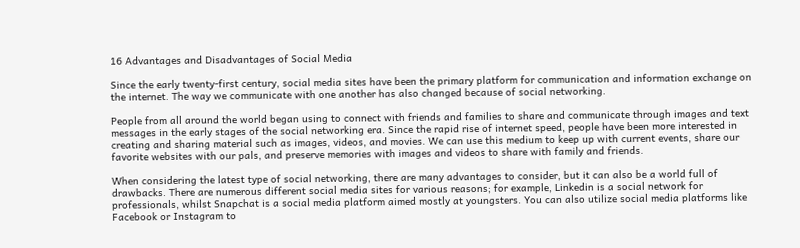16 Advantages and Disadvantages of Social Media

Since the early twenty-first century, social media sites have been the primary platform for communication and information exchange on the internet. The way we communicate with one another has also changed because of social networking.

People from all around the world began using to connect with friends and families to share and communicate through images and text messages in the early stages of the social networking era. Since the rapid rise of internet speed, people have been more interested in creating and sharing material such as images, videos, and movies. We can use this medium to keep up with current events, share our favorite websites with our pals, and preserve memories with images and videos to share with family and friends.

When considering the latest type of social networking, there are many advantages to consider, but it can also be a world full of drawbacks. There are numerous different social media sites for various reasons; for example, Linkedin is a social network for professionals, whilst Snapchat is a social media platform aimed mostly at youngsters. You can also utilize social media platforms like Facebook or Instagram to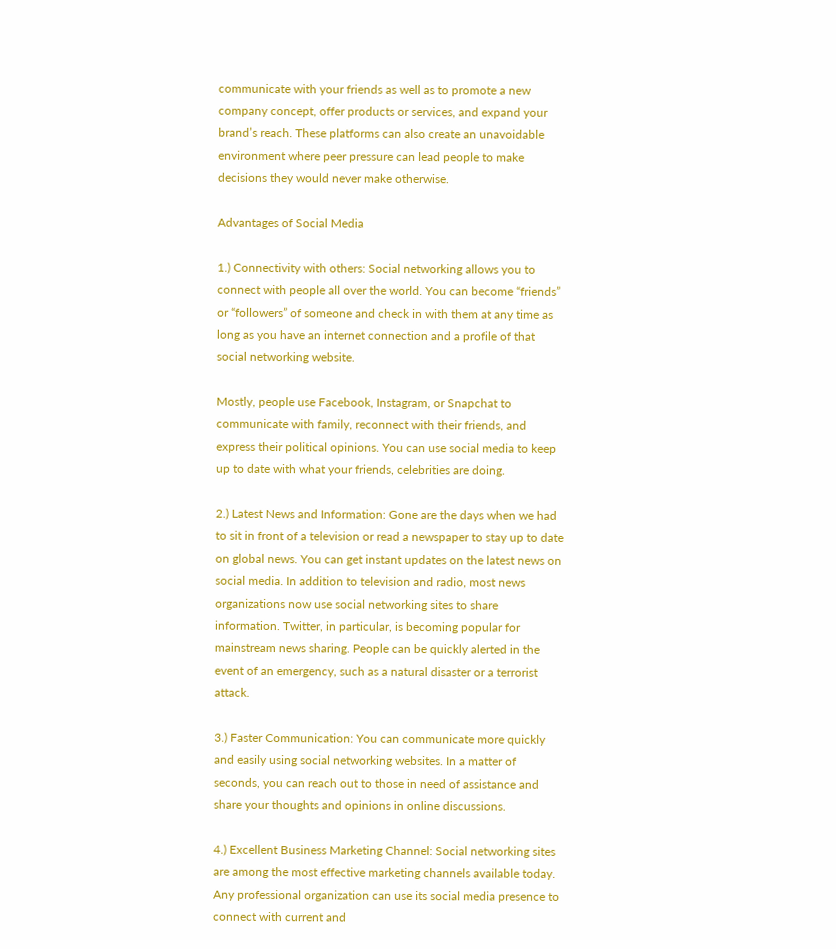communicate with your friends as well as to promote a new company concept, offer products or services, and expand your brand’s reach. These platforms can also create an unavoidable environment where peer pressure can lead people to make decisions they would never make otherwise.

Advantages of Social Media

1.) Connectivity with others: Social networking allows you to connect with people all over the world. You can become “friends” or “followers” of someone and check in with them at any time as long as you have an internet connection and a profile of that social networking website.

Mostly, people use Facebook, Instagram, or Snapchat to communicate with family, reconnect with their friends, and express their political opinions. You can use social media to keep up to date with what your friends, celebrities are doing.

2.) Latest News and Information: Gone are the days when we had to sit in front of a television or read a newspaper to stay up to date on global news. You can get instant updates on the latest news on social media. In addition to television and radio, most news organizations now use social networking sites to share information. Twitter, in particular, is becoming popular for mainstream news sharing. People can be quickly alerted in the event of an emergency, such as a natural disaster or a terrorist attack.

3.) Faster Communication: You can communicate more quickly and easily using social networking websites. In a matter of seconds, you can reach out to those in need of assistance and share your thoughts and opinions in online discussions.

4.) Excellent Business Marketing Channel: Social networking sites are among the most effective marketing channels available today. Any professional organization can use its social media presence to connect with current and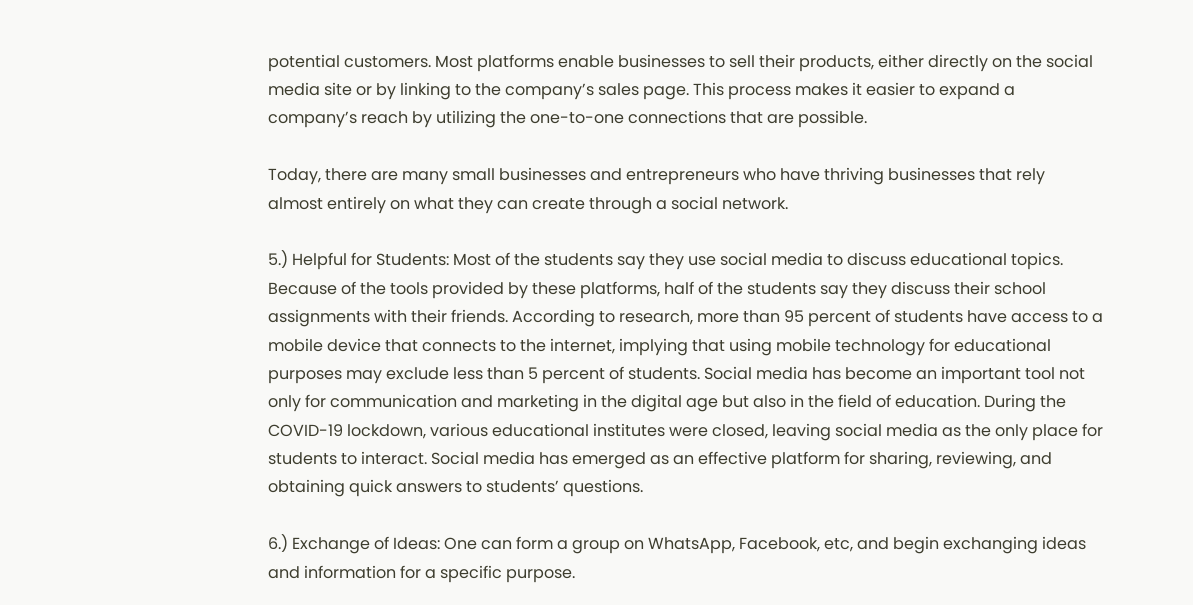potential customers. Most platforms enable businesses to sell their products, either directly on the social media site or by linking to the company’s sales page. This process makes it easier to expand a company’s reach by utilizing the one-to-one connections that are possible.

Today, there are many small businesses and entrepreneurs who have thriving businesses that rely almost entirely on what they can create through a social network.

5.) Helpful for Students: Most of the students say they use social media to discuss educational topics. Because of the tools provided by these platforms, half of the students say they discuss their school assignments with their friends. According to research, more than 95 percent of students have access to a mobile device that connects to the internet, implying that using mobile technology for educational purposes may exclude less than 5 percent of students. Social media has become an important tool not only for communication and marketing in the digital age but also in the field of education. During the COVID-19 lockdown, various educational institutes were closed, leaving social media as the only place for students to interact. Social media has emerged as an effective platform for sharing, reviewing, and obtaining quick answers to students’ questions.

6.) Exchange of Ideas: One can form a group on WhatsApp, Facebook, etc, and begin exchanging ideas and information for a specific purpose.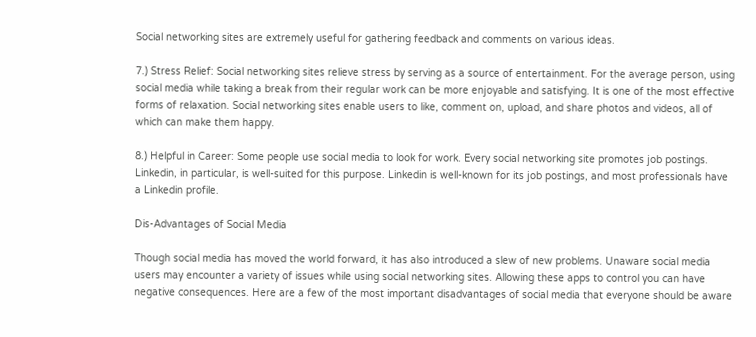Social networking sites are extremely useful for gathering feedback and comments on various ideas.

7.) Stress Relief: Social networking sites relieve stress by serving as a source of entertainment. For the average person, using social media while taking a break from their regular work can be more enjoyable and satisfying. It is one of the most effective forms of relaxation. Social networking sites enable users to like, comment on, upload, and share photos and videos, all of which can make them happy.

8.) Helpful in Career: Some people use social media to look for work. Every social networking site promotes job postings. Linkedin, in particular, is well-suited for this purpose. Linkedin is well-known for its job postings, and most professionals have a Linkedin profile.

Dis-Advantages of Social Media

Though social media has moved the world forward, it has also introduced a slew of new problems. Unaware social media users may encounter a variety of issues while using social networking sites. Allowing these apps to control you can have negative consequences. Here are a few of the most important disadvantages of social media that everyone should be aware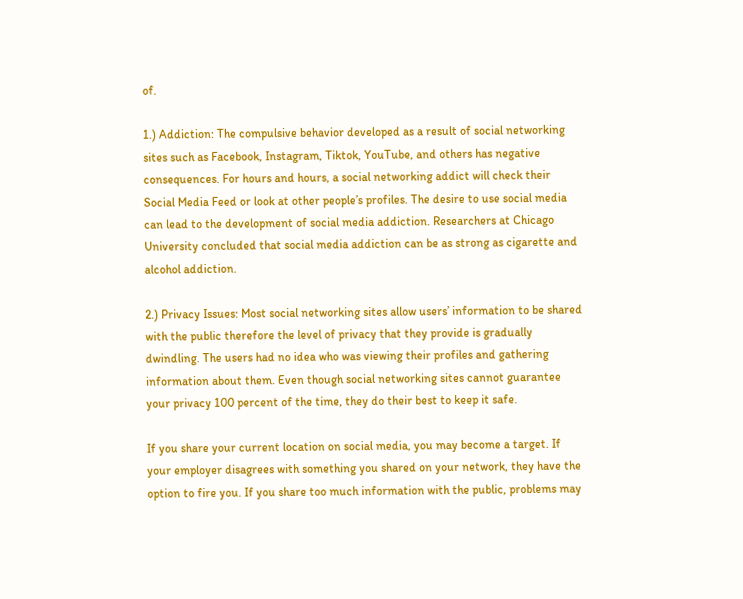of.

1.) Addiction: The compulsive behavior developed as a result of social networking sites such as Facebook, Instagram, Tiktok, YouTube, and others has negative consequences. For hours and hours, a social networking addict will check their Social Media Feed or look at other people’s profiles. The desire to use social media can lead to the development of social media addiction. Researchers at Chicago University concluded that social media addiction can be as strong as cigarette and alcohol addiction.

2.) Privacy Issues: Most social networking sites allow users’ information to be shared with the public therefore the level of privacy that they provide is gradually dwindling. The users had no idea who was viewing their profiles and gathering information about them. Even though social networking sites cannot guarantee your privacy 100 percent of the time, they do their best to keep it safe.

If you share your current location on social media, you may become a target. If your employer disagrees with something you shared on your network, they have the option to fire you. If you share too much information with the public, problems may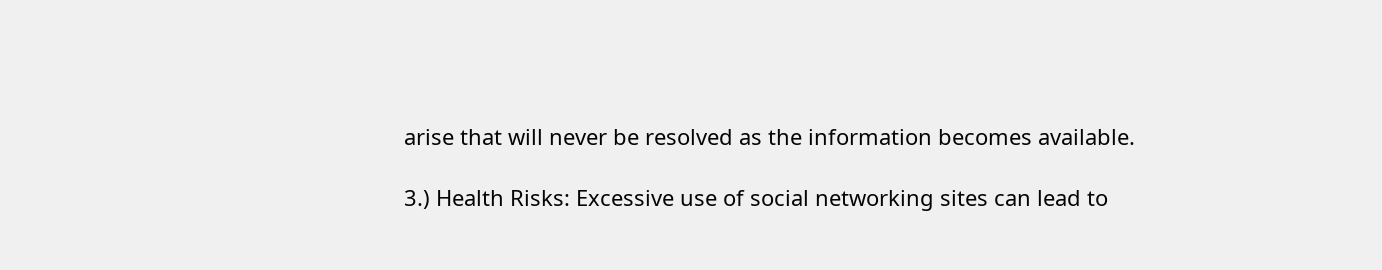arise that will never be resolved as the information becomes available.

3.) Health Risks: Excessive use of social networking sites can lead to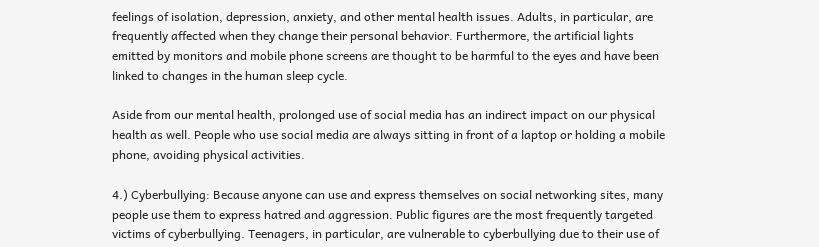feelings of isolation, depression, anxiety, and other mental health issues. Adults, in particular, are frequently affected when they change their personal behavior. Furthermore, the artificial lights emitted by monitors and mobile phone screens are thought to be harmful to the eyes and have been linked to changes in the human sleep cycle.

Aside from our mental health, prolonged use of social media has an indirect impact on our physical health as well. People who use social media are always sitting in front of a laptop or holding a mobile phone, avoiding physical activities.

4.) Cyberbullying: Because anyone can use and express themselves on social networking sites, many people use them to express hatred and aggression. Public figures are the most frequently targeted victims of cyberbullying. Teenagers, in particular, are vulnerable to cyberbullying due to their use of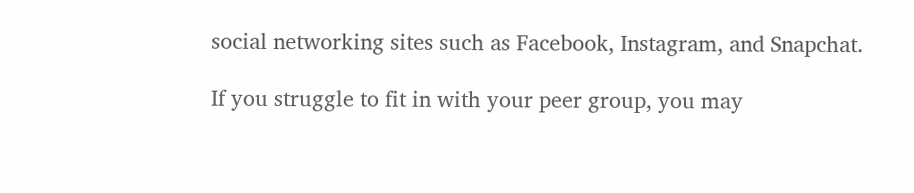social networking sites such as Facebook, Instagram, and Snapchat.

If you struggle to fit in with your peer group, you may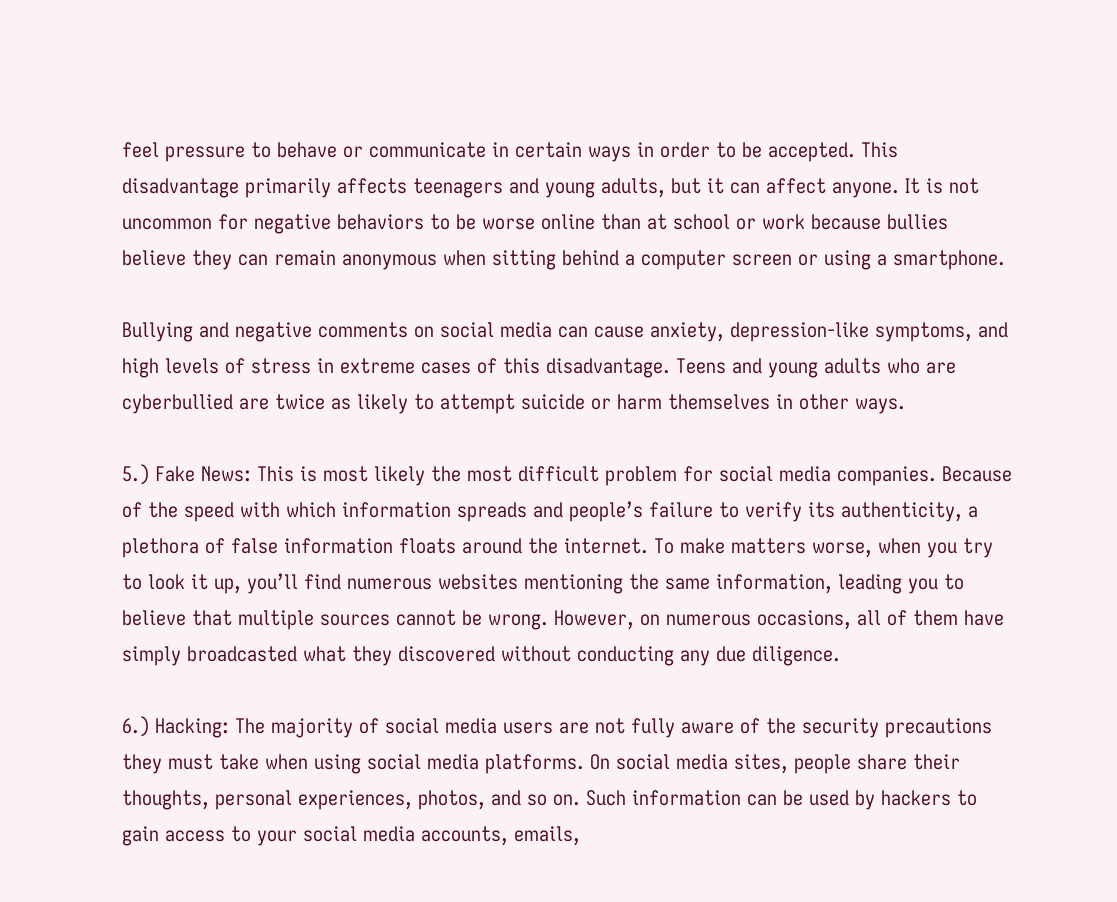feel pressure to behave or communicate in certain ways in order to be accepted. This disadvantage primarily affects teenagers and young adults, but it can affect anyone. It is not uncommon for negative behaviors to be worse online than at school or work because bullies believe they can remain anonymous when sitting behind a computer screen or using a smartphone.

Bullying and negative comments on social media can cause anxiety, depression-like symptoms, and high levels of stress in extreme cases of this disadvantage. Teens and young adults who are cyberbullied are twice as likely to attempt suicide or harm themselves in other ways.

5.) Fake News: This is most likely the most difficult problem for social media companies. Because of the speed with which information spreads and people’s failure to verify its authenticity, a plethora of false information floats around the internet. To make matters worse, when you try to look it up, you’ll find numerous websites mentioning the same information, leading you to believe that multiple sources cannot be wrong. However, on numerous occasions, all of them have simply broadcasted what they discovered without conducting any due diligence.

6.) Hacking: The majority of social media users are not fully aware of the security precautions they must take when using social media platforms. On social media sites, people share their thoughts, personal experiences, photos, and so on. Such information can be used by hackers to gain access to your social media accounts, emails,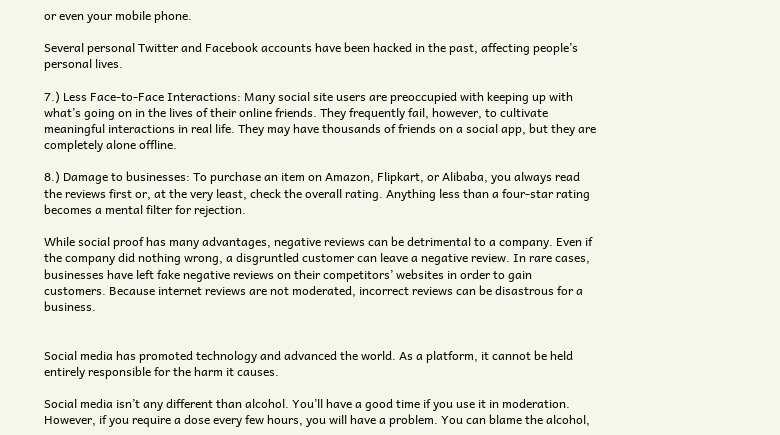or even your mobile phone.

Several personal Twitter and Facebook accounts have been hacked in the past, affecting people’s personal lives.

7.) Less Face-to-Face Interactions: Many social site users are preoccupied with keeping up with what’s going on in the lives of their online friends. They frequently fail, however, to cultivate meaningful interactions in real life. They may have thousands of friends on a social app, but they are completely alone offline.

8.) Damage to businesses: To purchase an item on Amazon, Flipkart, or Alibaba, you always read the reviews first or, at the very least, check the overall rating. Anything less than a four-star rating becomes a mental filter for rejection.

While social proof has many advantages, negative reviews can be detrimental to a company. Even if the company did nothing wrong, a disgruntled customer can leave a negative review. In rare cases, businesses have left fake negative reviews on their competitors’ websites in order to gain customers. Because internet reviews are not moderated, incorrect reviews can be disastrous for a business.


Social media has promoted technology and advanced the world. As a platform, it cannot be held entirely responsible for the harm it causes.

Social media isn’t any different than alcohol. You’ll have a good time if you use it in moderation. However, if you require a dose every few hours, you will have a problem. You can blame the alcohol,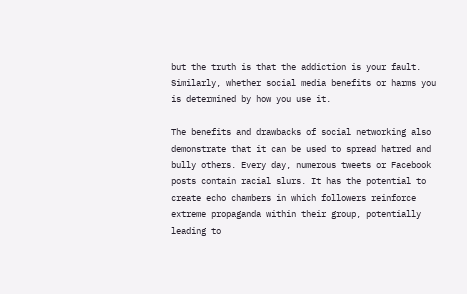but the truth is that the addiction is your fault. Similarly, whether social media benefits or harms you is determined by how you use it.

The benefits and drawbacks of social networking also demonstrate that it can be used to spread hatred and bully others. Every day, numerous tweets or Facebook posts contain racial slurs. It has the potential to create echo chambers in which followers reinforce extreme propaganda within their group, potentially leading to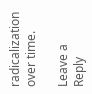radicalization over time.

Leave a Reply